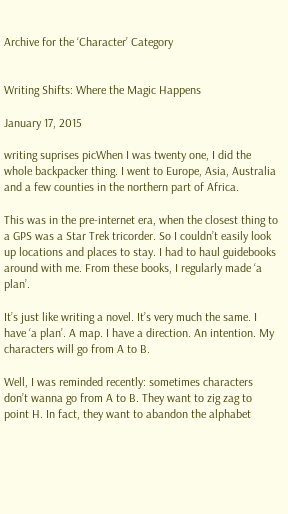Archive for the ‘Character’ Category


Writing Shifts: Where the Magic Happens

January 17, 2015

writing suprises picWhen I was twenty one, I did the whole backpacker thing. I went to Europe, Asia, Australia and a few counties in the northern part of Africa.

This was in the pre-internet era, when the closest thing to a GPS was a Star Trek tricorder. So I couldn’t easily look up locations and places to stay. I had to haul guidebooks around with me. From these books, I regularly made ‘a plan’.

It’s just like writing a novel. It’s very much the same. I have ‘a plan’. A map. I have a direction. An intention. My characters will go from A to B.

Well, I was reminded recently: sometimes characters don’t wanna go from A to B. They want to zig zag to point H. In fact, they want to abandon the alphabet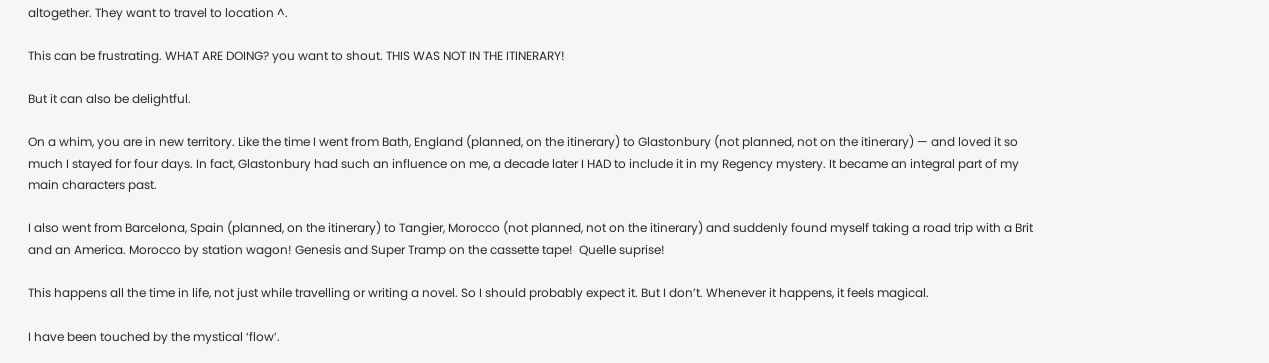altogether. They want to travel to location ^.

This can be frustrating. WHAT ARE DOING? you want to shout. THIS WAS NOT IN THE ITINERARY!

But it can also be delightful.

On a whim, you are in new territory. Like the time I went from Bath, England (planned, on the itinerary) to Glastonbury (not planned, not on the itinerary) — and loved it so much I stayed for four days. In fact, Glastonbury had such an influence on me, a decade later I HAD to include it in my Regency mystery. It became an integral part of my main characters past.

I also went from Barcelona, Spain (planned, on the itinerary) to Tangier, Morocco (not planned, not on the itinerary) and suddenly found myself taking a road trip with a Brit and an America. Morocco by station wagon! Genesis and Super Tramp on the cassette tape!  Quelle suprise!

This happens all the time in life, not just while travelling or writing a novel. So I should probably expect it. But I don’t. Whenever it happens, it feels magical.

I have been touched by the mystical ‘flow’.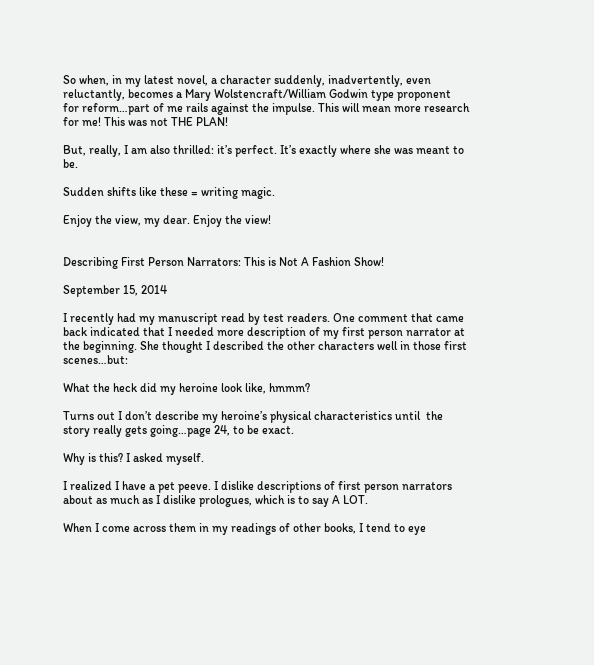So when, in my latest novel, a character suddenly, inadvertently, even reluctantly, becomes a Mary Wolstencraft/William Godwin type proponent for reform…part of me rails against the impulse. This will mean more research for me! This was not THE PLAN!

But, really, I am also thrilled: it’s perfect. It’s exactly where she was meant to be.

Sudden shifts like these = writing magic.

Enjoy the view, my dear. Enjoy the view!


Describing First Person Narrators: This is Not A Fashion Show!

September 15, 2014

I recently had my manuscript read by test readers. One comment that came back indicated that I needed more description of my first person narrator at the beginning. She thought I described the other characters well in those first scenes…but:

What the heck did my heroine look like, hmmm?

Turns out I don’t describe my heroine’s physical characteristics until  the story really gets going…page 24, to be exact.

Why is this? I asked myself.

I realized I have a pet peeve. I dislike descriptions of first person narrators about as much as I dislike prologues, which is to say A LOT.

When I come across them in my readings of other books, I tend to eye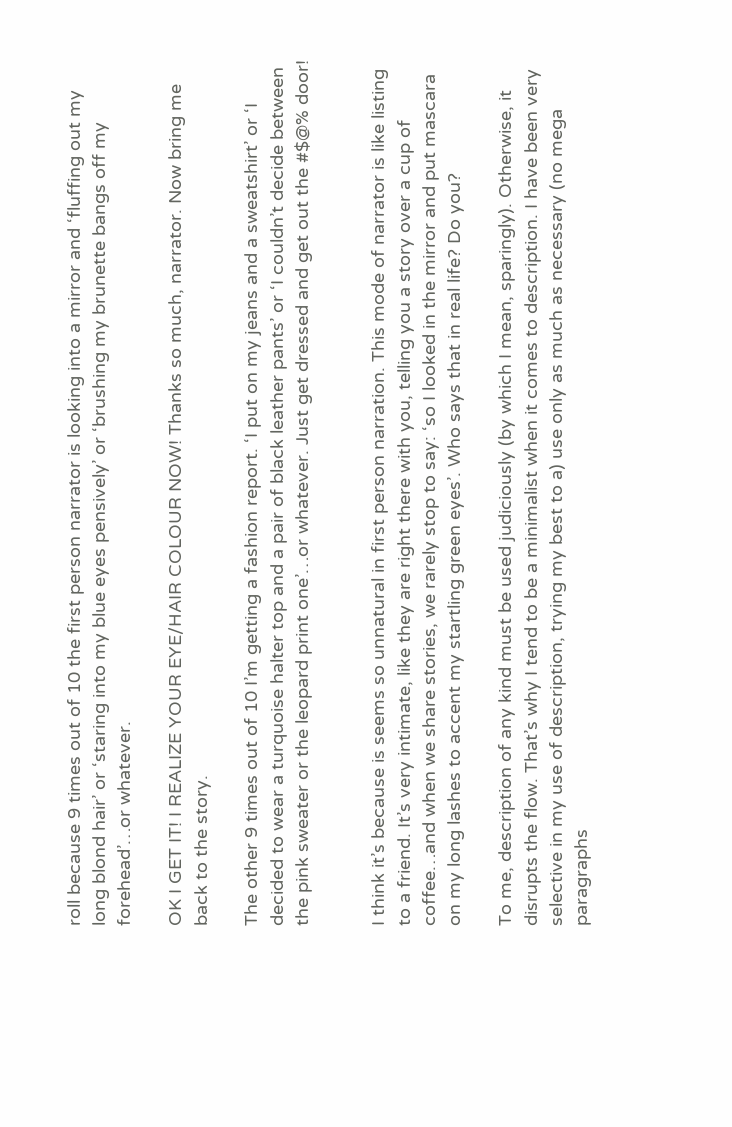roll because 9 times out of 10 the first person narrator is looking into a mirror and ‘fluffing out my long blond hair’ or ‘staring into my blue eyes pensively’ or ‘brushing my brunette bangs off my forehead’…or whatever.

OK I GET IT! I REALIZE YOUR EYE/HAIR COLOUR NOW! Thanks so much, narrator. Now bring me back to the story.

The other 9 times out of 10 I’m getting a fashion report. ‘I put on my jeans and a sweatshirt’ or ‘I decided to wear a turquoise halter top and a pair of black leather pants’ or ‘I couldn’t decide between the pink sweater or the leopard print one’…or whatever. Just get dressed and get out the #$@% door!


I think it’s because is seems so unnatural in first person narration. This mode of narrator is like listing to a friend. It’s very intimate, like they are right there with you, telling you a story over a cup of coffee…and when we share stories, we rarely stop to say: ‘so I looked in the mirror and put mascara on my long lashes to accent my startling green eyes’. Who says that in real life? Do you?

To me, description of any kind must be used judiciously (by which I mean, sparingly). Otherwise, it disrupts the flow. That’s why I tend to be a minimalist when it comes to description. I have been very  selective in my use of description, trying my best to a) use only as much as necessary (no mega paragraphs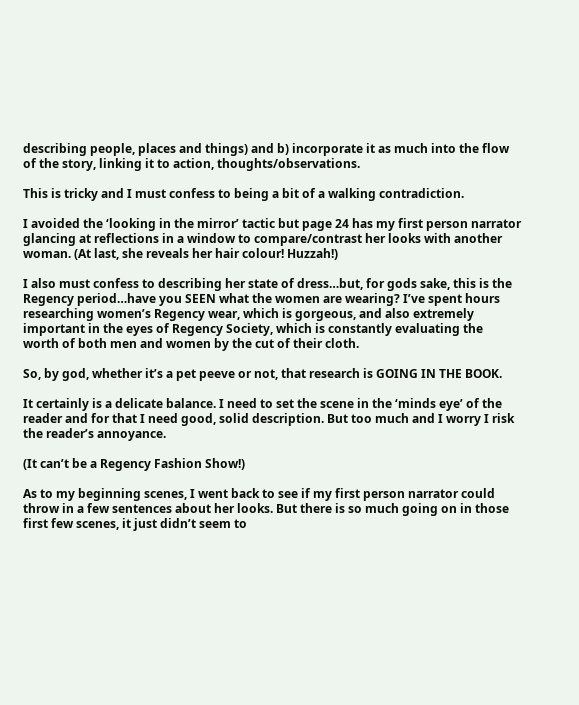describing people, places and things) and b) incorporate it as much into the flow of the story, linking it to action, thoughts/observations.

This is tricky and I must confess to being a bit of a walking contradiction.

I avoided the ‘looking in the mirror’ tactic but page 24 has my first person narrator glancing at reflections in a window to compare/contrast her looks with another woman. (At last, she reveals her hair colour! Huzzah!)

I also must confess to describing her state of dress…but, for gods sake, this is the Regency period…have you SEEN what the women are wearing? I’ve spent hours researching women’s Regency wear, which is gorgeous, and also extremely important in the eyes of Regency Society, which is constantly evaluating the worth of both men and women by the cut of their cloth.

So, by god, whether it’s a pet peeve or not, that research is GOING IN THE BOOK.

It certainly is a delicate balance. I need to set the scene in the ‘minds eye’ of the reader and for that I need good, solid description. But too much and I worry I risk the reader’s annoyance.

(It can’t be a Regency Fashion Show!)

As to my beginning scenes, I went back to see if my first person narrator could throw in a few sentences about her looks. But there is so much going on in those first few scenes, it just didn’t seem to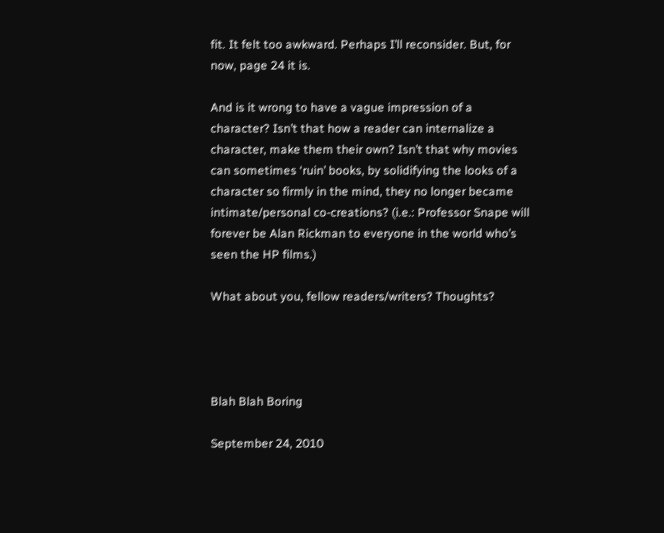fit. It felt too awkward. Perhaps I’ll reconsider. But, for now, page 24 it is.

And is it wrong to have a vague impression of a character? Isn’t that how a reader can internalize a character, make them their own? Isn’t that why movies can sometimes ‘ruin’ books, by solidifying the looks of a character so firmly in the mind, they no longer became intimate/personal co-creations? (i.e.: Professor Snape will forever be Alan Rickman to everyone in the world who’s seen the HP films.)

What about you, fellow readers/writers? Thoughts?




Blah Blah Boring

September 24, 2010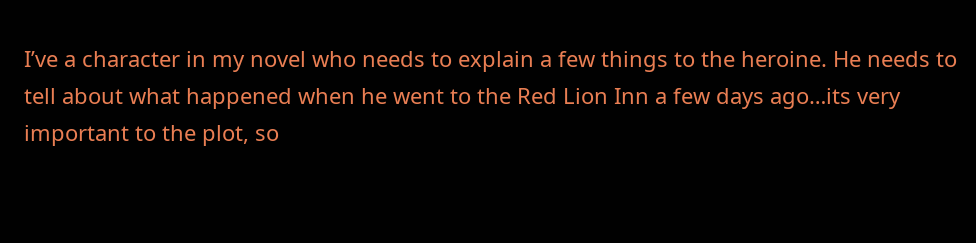I’ve a character in my novel who needs to explain a few things to the heroine. He needs to tell about what happened when he went to the Red Lion Inn a few days ago…its very important to the plot, so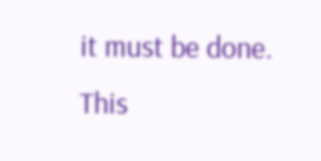it must be done. This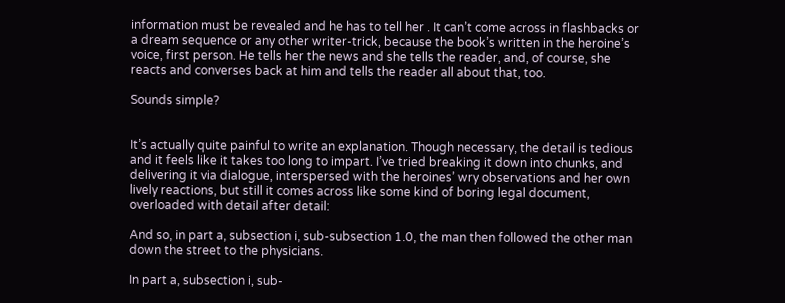information must be revealed and he has to tell her . It can’t come across in flashbacks or a dream sequence or any other writer-trick, because the book’s written in the heroine’s voice, first person. He tells her the news and she tells the reader, and, of course, she reacts and converses back at him and tells the reader all about that, too.

Sounds simple?


It’s actually quite painful to write an explanation. Though necessary, the detail is tedious and it feels like it takes too long to impart. I’ve tried breaking it down into chunks, and delivering it via dialogue, interspersed with the heroines’ wry observations and her own lively reactions, but still it comes across like some kind of boring legal document, overloaded with detail after detail:

And so, in part a, subsection i, sub-subsection 1.0, the man then followed the other man down the street to the physicians.

In part a, subsection i, sub-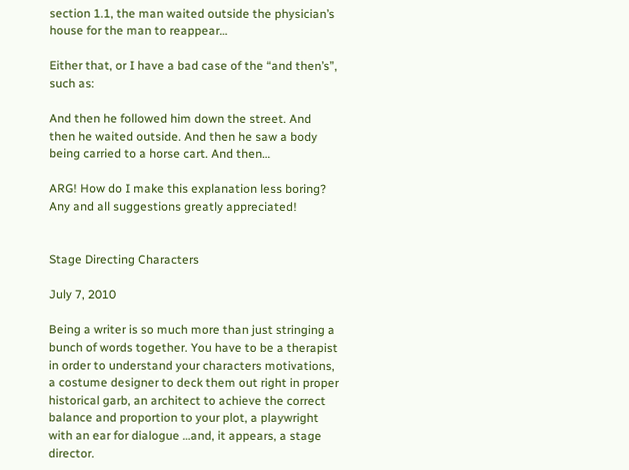section 1.1, the man waited outside the physician’s house for the man to reappear…

Either that, or I have a bad case of the “and then’s”, such as:

And then he followed him down the street. And then he waited outside. And then he saw a body being carried to a horse cart. And then…

ARG! How do I make this explanation less boring? Any and all suggestions greatly appreciated!


Stage Directing Characters

July 7, 2010

Being a writer is so much more than just stringing a bunch of words together. You have to be a therapist in order to understand your characters motivations, a costume designer to deck them out right in proper historical garb, an architect to achieve the correct balance and proportion to your plot, a playwright with an ear for dialogue …and, it appears, a stage director.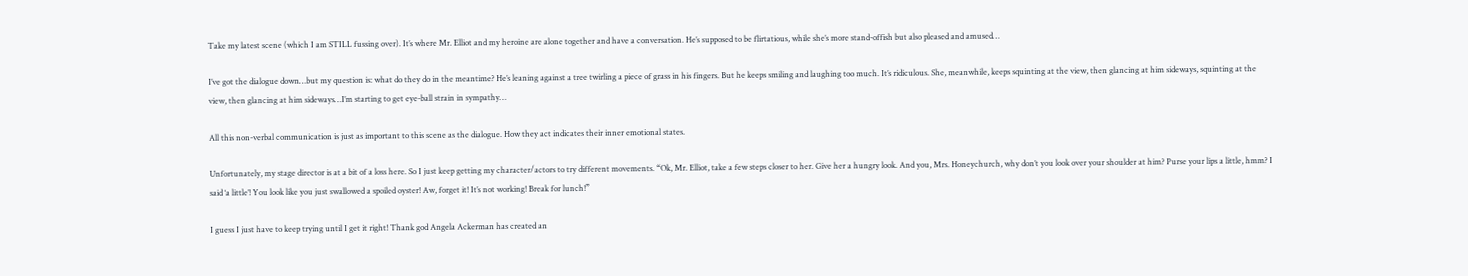Take my latest scene (which I am STILL fussing over). It’s where Mr. Elliot and my heroine are alone together and have a conversation. He’s supposed to be flirtatious, while she’s more stand-offish but also pleased and amused…

I’ve got the dialogue down…but my question is: what do they do in the meantime? He’s leaning against a tree twirling a piece of grass in his fingers. But he keeps smiling and laughing too much. It’s ridiculous. She, meanwhile, keeps squinting at the view, then glancing at him sideways, squinting at the view, then glancing at him sideways…I’m starting to get eye-ball strain in sympathy…

All this non-verbal communication is just as important to this scene as the dialogue. How they act indicates their inner emotional states.

Unfortunately, my stage director is at a bit of a loss here. So I just keep getting my character/actors to try different movements. “Ok, Mr. Elliot, take a few steps closer to her. Give her a hungry look. And you, Mrs. Honeychurch, why don’t you look over your shoulder at him? Purse your lips a little, hmm? I said ‘a little’! You look like you just swallowed a spoiled oyster! Aw, forget it! It’s not working! Break for lunch!”

I guess I just have to keep trying until I get it right! Thank god Angela Ackerman has created an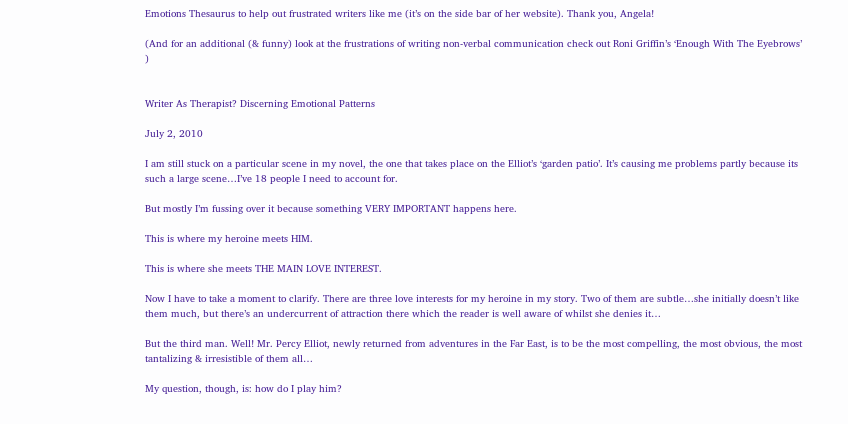Emotions Thesaurus to help out frustrated writers like me (it’s on the side bar of her website). Thank you, Angela!

(And for an additional (& funny) look at the frustrations of writing non-verbal communication check out Roni Griffin’s ‘Enough With The Eyebrows’ )


Writer As Therapist? Discerning Emotional Patterns

July 2, 2010

I am still stuck on a particular scene in my novel, the one that takes place on the Elliot’s ‘garden patio’. It’s causing me problems partly because its such a large scene…I’ve 18 people I need to account for.

But mostly I’m fussing over it because something VERY IMPORTANT happens here.

This is where my heroine meets HIM.

This is where she meets THE MAIN LOVE INTEREST.

Now I have to take a moment to clarify. There are three love interests for my heroine in my story. Two of them are subtle…she initially doesn’t like them much, but there’s an undercurrent of attraction there which the reader is well aware of whilst she denies it…

But the third man. Well! Mr. Percy Elliot, newly returned from adventures in the Far East, is to be the most compelling, the most obvious, the most tantalizing & irresistible of them all…

My question, though, is: how do I play him?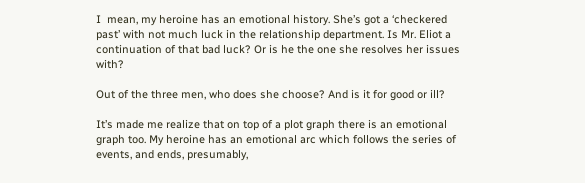I  mean, my heroine has an emotional history. She’s got a ‘checkered past’ with not much luck in the relationship department. Is Mr. Eliot a continuation of that bad luck? Or is he the one she resolves her issues with?

Out of the three men, who does she choose? And is it for good or ill?

It’s made me realize that on top of a plot graph there is an emotional graph too. My heroine has an emotional arc which follows the series of events, and ends, presumably,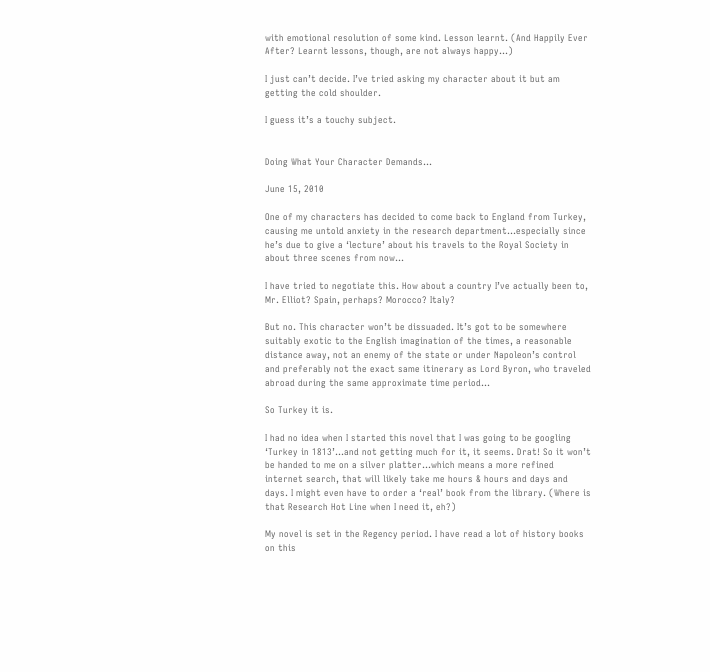with emotional resolution of some kind. Lesson learnt. (And Happily Ever After? Learnt lessons, though, are not always happy…)

I just can’t decide. I’ve tried asking my character about it but am getting the cold shoulder.

I guess it’s a touchy subject.


Doing What Your Character Demands…

June 15, 2010

One of my characters has decided to come back to England from Turkey, causing me untold anxiety in the research department…especially since he’s due to give a ‘lecture’ about his travels to the Royal Society in about three scenes from now…

I have tried to negotiate this. How about a country I’ve actually been to, Mr. Elliot? Spain, perhaps? Morocco? Italy?

But no. This character won’t be dissuaded. It’s got to be somewhere suitably exotic to the English imagination of the times, a reasonable distance away, not an enemy of the state or under Napoleon’s control and preferably not the exact same itinerary as Lord Byron, who traveled abroad during the same approximate time period…

So Turkey it is.

I had no idea when I started this novel that I was going to be googling ‘Turkey in 1813’…and not getting much for it, it seems. Drat! So it won’t be handed to me on a silver platter…which means a more refined internet search, that will likely take me hours & hours and days and days. I might even have to order a ‘real’ book from the library. (Where is that Research Hot Line when I need it, eh?)

My novel is set in the Regency period. I have read a lot of history books on this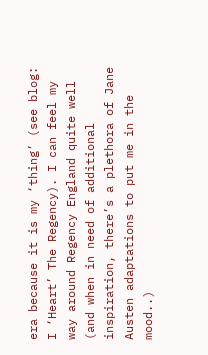era because it is my ‘thing’ (see blog: I ‘Heart’ The Regency). I can feel my way around Regency England quite well (and when in need of additional inspiration, there’s a plethora of Jane Austen adaptations to put me in the mood..)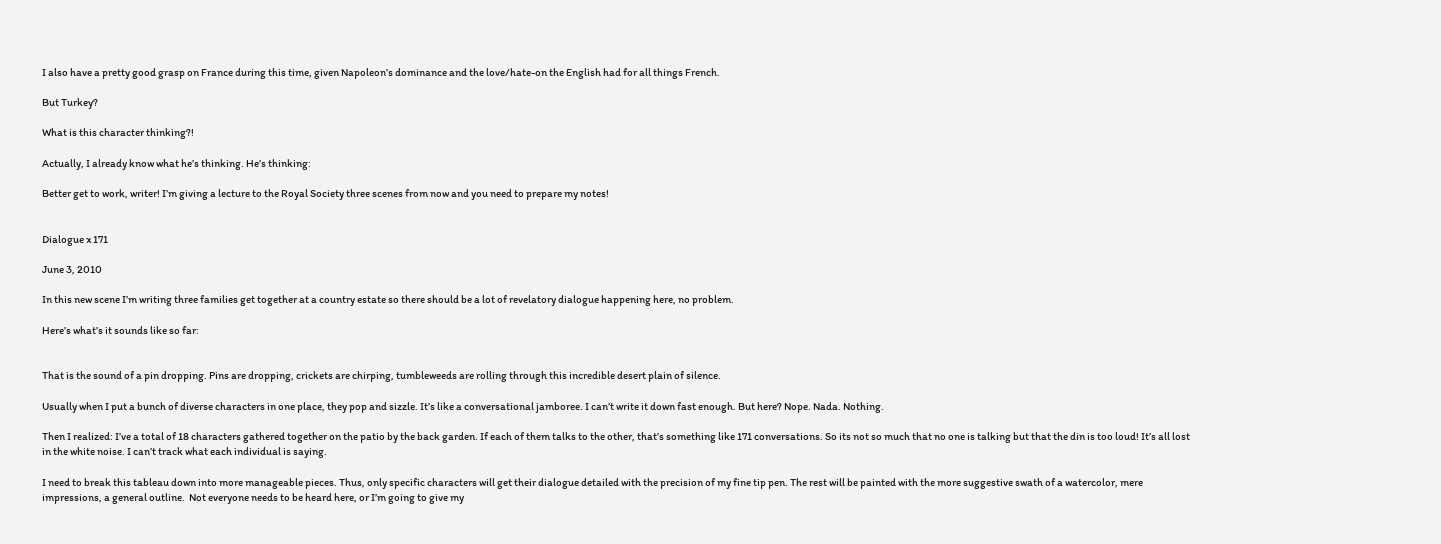I also have a pretty good grasp on France during this time, given Napoleon’s dominance and the love/hate-on the English had for all things French.

But Turkey?

What is this character thinking?!

Actually, I already know what he’s thinking. He’s thinking:

Better get to work, writer! I’m giving a lecture to the Royal Society three scenes from now and you need to prepare my notes!


Dialogue x 171

June 3, 2010

In this new scene I’m writing three families get together at a country estate so there should be a lot of revelatory dialogue happening here, no problem.

Here’s what’s it sounds like so far:


That is the sound of a pin dropping. Pins are dropping, crickets are chirping, tumbleweeds are rolling through this incredible desert plain of silence.

Usually when I put a bunch of diverse characters in one place, they pop and sizzle. It’s like a conversational jamboree. I can’t write it down fast enough. But here? Nope. Nada. Nothing.

Then I realized: I’ve a total of 18 characters gathered together on the patio by the back garden. If each of them talks to the other, that’s something like 171 conversations. So its not so much that no one is talking but that the din is too loud! It’s all lost in the white noise. I can’t track what each individual is saying.

I need to break this tableau down into more manageable pieces. Thus, only specific characters will get their dialogue detailed with the precision of my fine tip pen. The rest will be painted with the more suggestive swath of a watercolor, mere impressions, a general outline.  Not everyone needs to be heard here, or I’m going to give my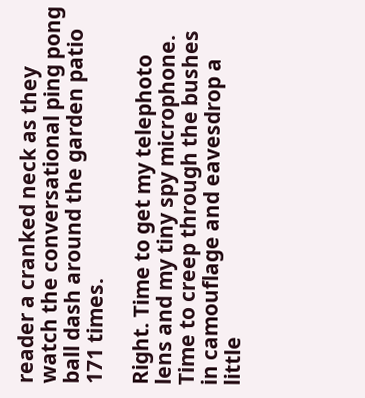reader a cranked neck as they watch the conversational ping pong ball dash around the garden patio 171 times.

Right. Time to get my telephoto lens and my tiny spy microphone. Time to creep through the bushes in camouflage and eavesdrop a little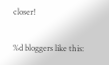closer!

%d bloggers like this: